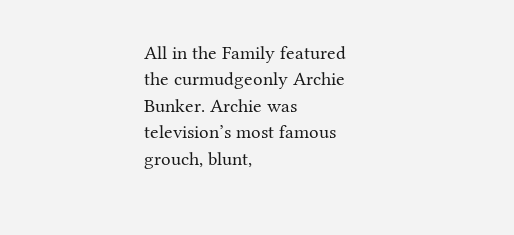All in the Family featured the curmudgeonly Archie Bunker. Archie was television’s most famous grouch, blunt,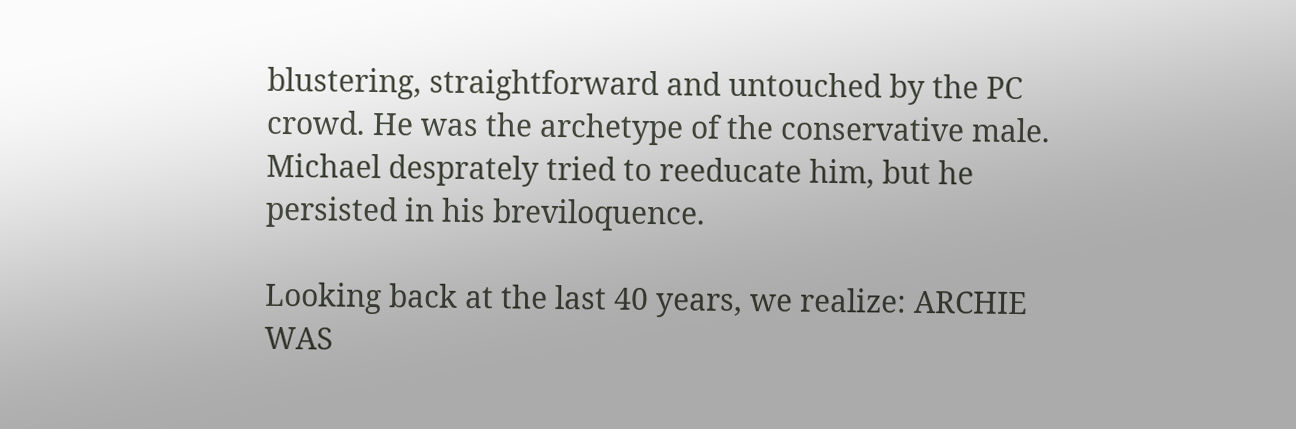blustering, straightforward and untouched by the PC crowd. He was the archetype of the conservative male. Michael desprately tried to reeducate him, but he persisted in his breviloquence.

Looking back at the last 40 years, we realize: ARCHIE WAS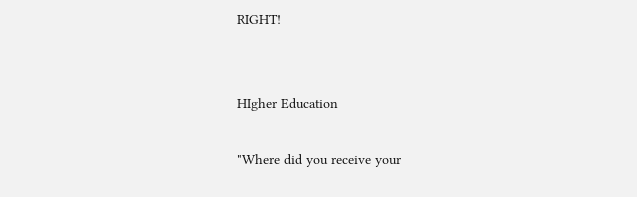RIGHT!


HIgher Education

"Where did you receive your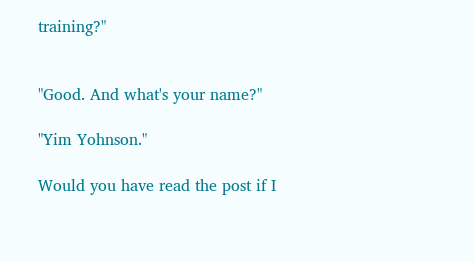training?"


"Good. And what's your name?"

"Yim Yohnson."

Would you have read the post if I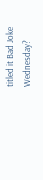titled it Bad Joke Wednesday?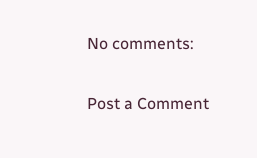No comments:

Post a Comment